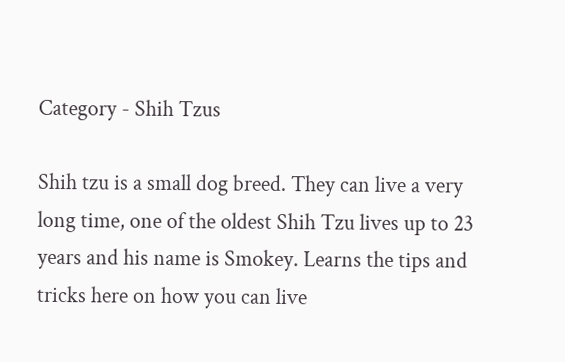Category - Shih Tzus

Shih tzu is a small dog breed. They can live a very long time, one of the oldest Shih Tzu lives up to 23 years and his name is Smokey. Learns the tips and tricks here on how you can live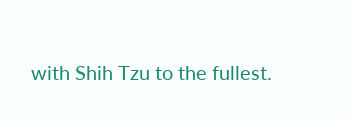with Shih Tzu to the fullest.